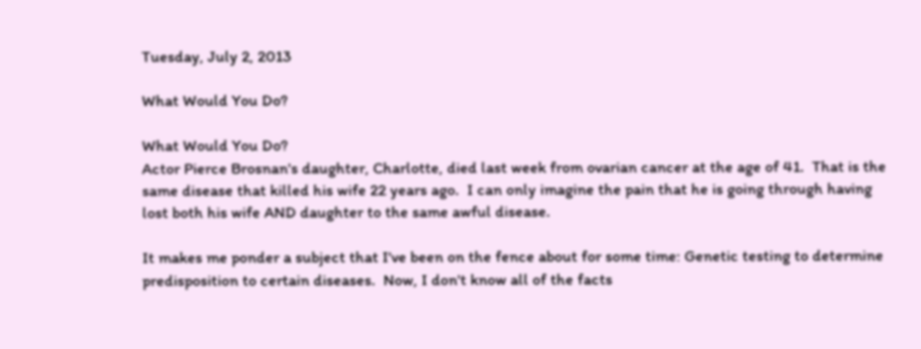Tuesday, July 2, 2013

What Would You Do?

What Would You Do?
Actor Pierce Brosnan's daughter, Charlotte, died last week from ovarian cancer at the age of 41.  That is the same disease that killed his wife 22 years ago.  I can only imagine the pain that he is going through having lost both his wife AND daughter to the same awful disease.

It makes me ponder a subject that I've been on the fence about for some time: Genetic testing to determine predisposition to certain diseases.  Now, I don't know all of the facts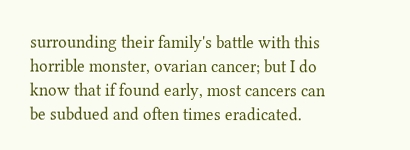surrounding their family's battle with this horrible monster, ovarian cancer; but I do know that if found early, most cancers can be subdued and often times eradicated.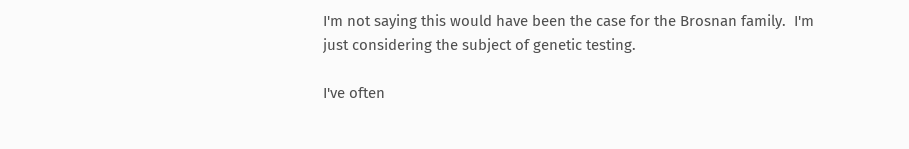I'm not saying this would have been the case for the Brosnan family.  I'm just considering the subject of genetic testing.

I've often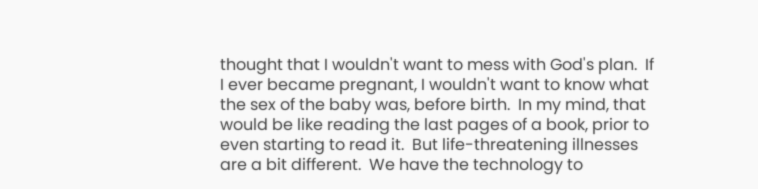thought that I wouldn't want to mess with God's plan.  If I ever became pregnant, I wouldn't want to know what the sex of the baby was, before birth.  In my mind, that would be like reading the last pages of a book, prior to even starting to read it.  But life-threatening illnesses are a bit different.  We have the technology to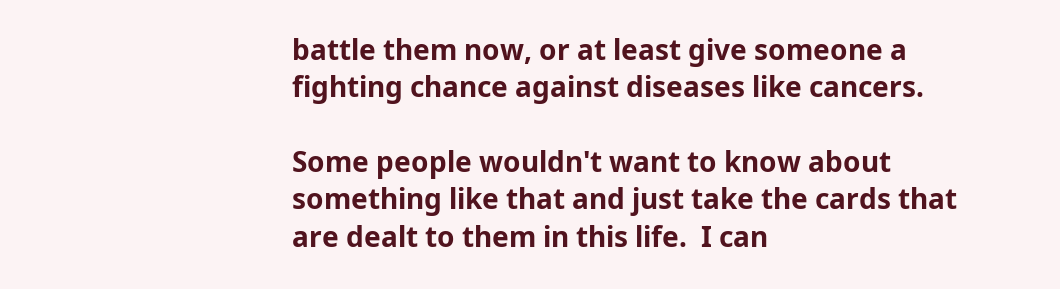battle them now, or at least give someone a fighting chance against diseases like cancers.

Some people wouldn't want to know about something like that and just take the cards that are dealt to them in this life.  I can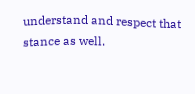understand and respect that stance as well.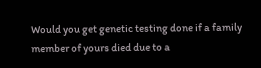Would you get genetic testing done if a family member of yours died due to a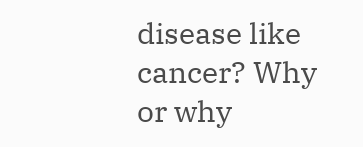disease like cancer? Why or why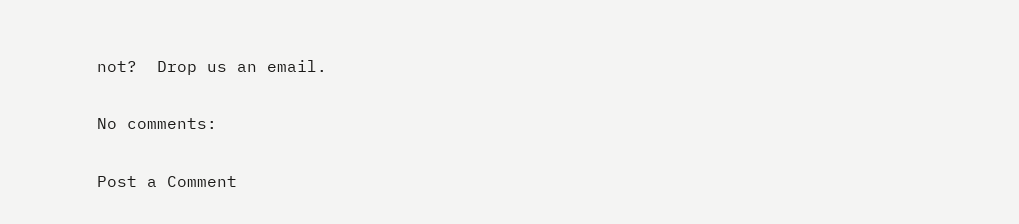not?  Drop us an email.

No comments:

Post a Comment